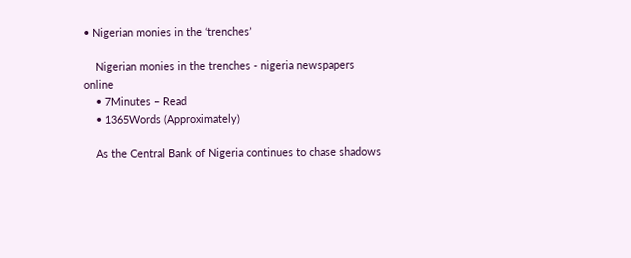• Nigerian monies in the ‘trenches’

    Nigerian monies in the trenches - nigeria newspapers online
    • 7Minutes – Read
    • 1365Words (Approximately)

    As the Central Bank of Nigeria continues to chase shadows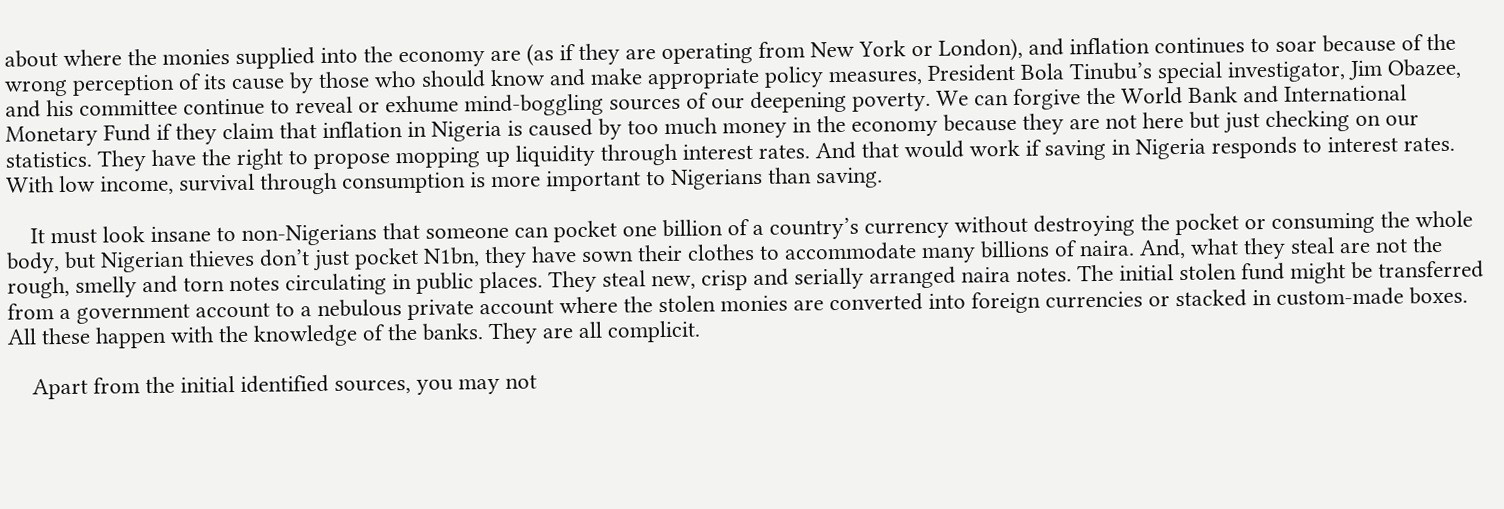about where the monies supplied into the economy are (as if they are operating from New York or London), and inflation continues to soar because of the wrong perception of its cause by those who should know and make appropriate policy measures, President Bola Tinubu’s special investigator, Jim Obazee, and his committee continue to reveal or exhume mind-boggling sources of our deepening poverty. We can forgive the World Bank and International Monetary Fund if they claim that inflation in Nigeria is caused by too much money in the economy because they are not here but just checking on our statistics. They have the right to propose mopping up liquidity through interest rates. And that would work if saving in Nigeria responds to interest rates. With low income, survival through consumption is more important to Nigerians than saving.

    It must look insane to non-Nigerians that someone can pocket one billion of a country’s currency without destroying the pocket or consuming the whole body, but Nigerian thieves don’t just pocket N1bn, they have sown their clothes to accommodate many billions of naira. And, what they steal are not the rough, smelly and torn notes circulating in public places. They steal new, crisp and serially arranged naira notes. The initial stolen fund might be transferred from a government account to a nebulous private account where the stolen monies are converted into foreign currencies or stacked in custom-made boxes. All these happen with the knowledge of the banks. They are all complicit.

    Apart from the initial identified sources, you may not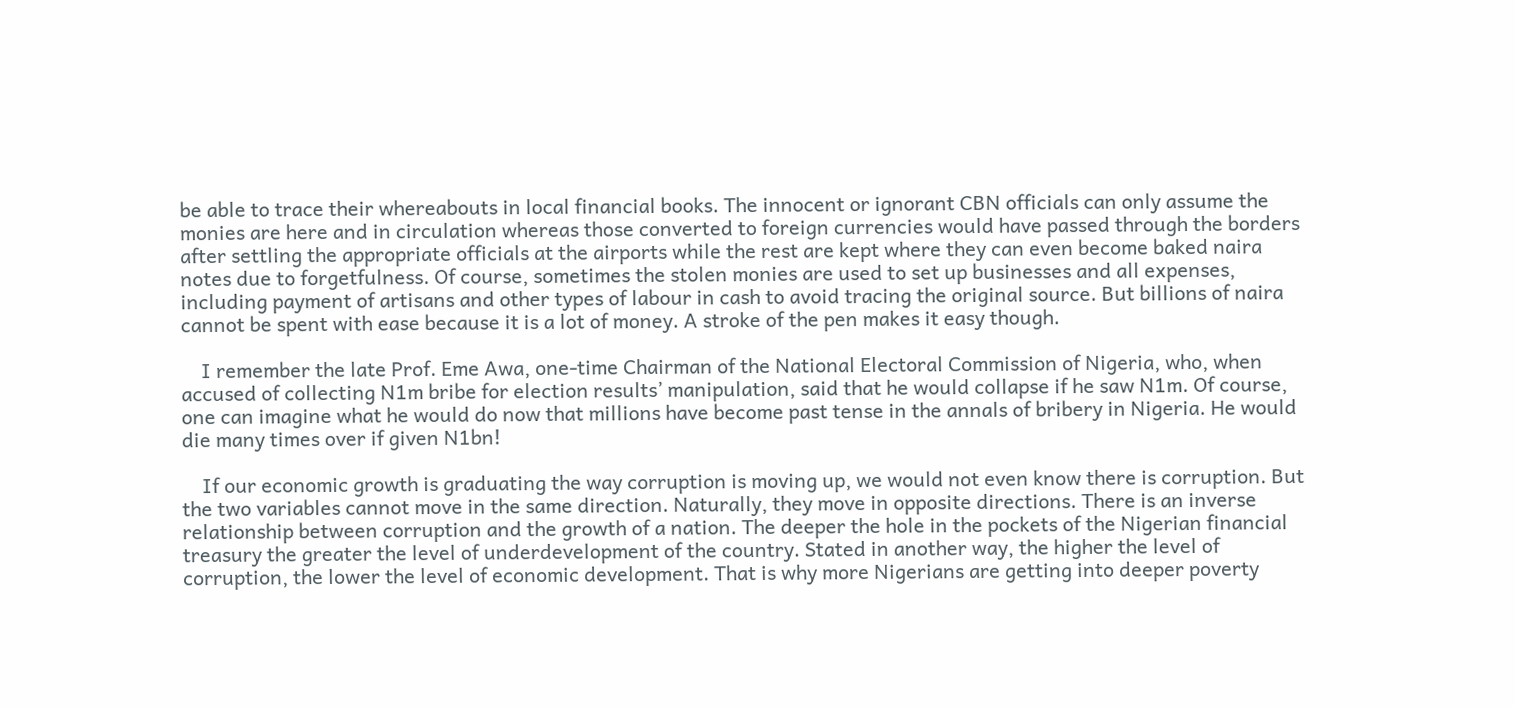be able to trace their whereabouts in local financial books. The innocent or ignorant CBN officials can only assume the monies are here and in circulation whereas those converted to foreign currencies would have passed through the borders after settling the appropriate officials at the airports while the rest are kept where they can even become baked naira notes due to forgetfulness. Of course, sometimes the stolen monies are used to set up businesses and all expenses, including payment of artisans and other types of labour in cash to avoid tracing the original source. But billions of naira cannot be spent with ease because it is a lot of money. A stroke of the pen makes it easy though.

    I remember the late Prof. Eme Awa, one-time Chairman of the National Electoral Commission of Nigeria, who, when accused of collecting N1m bribe for election results’ manipulation, said that he would collapse if he saw N1m. Of course, one can imagine what he would do now that millions have become past tense in the annals of bribery in Nigeria. He would die many times over if given N1bn!

    If our economic growth is graduating the way corruption is moving up, we would not even know there is corruption. But the two variables cannot move in the same direction. Naturally, they move in opposite directions. There is an inverse relationship between corruption and the growth of a nation. The deeper the hole in the pockets of the Nigerian financial treasury the greater the level of underdevelopment of the country. Stated in another way, the higher the level of corruption, the lower the level of economic development. That is why more Nigerians are getting into deeper poverty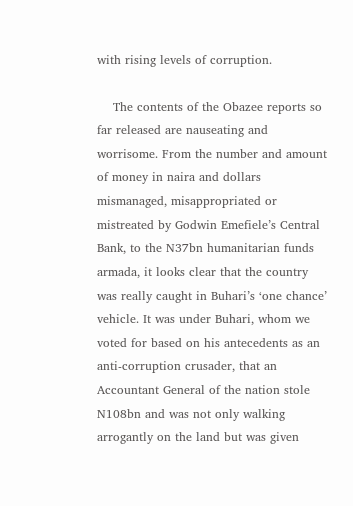with rising levels of corruption.

    The contents of the Obazee reports so far released are nauseating and worrisome. From the number and amount of money in naira and dollars mismanaged, misappropriated or mistreated by Godwin Emefiele’s Central Bank, to the N37bn humanitarian funds armada, it looks clear that the country was really caught in Buhari’s ‘one chance’ vehicle. It was under Buhari, whom we voted for based on his antecedents as an anti-corruption crusader, that an Accountant General of the nation stole N108bn and was not only walking arrogantly on the land but was given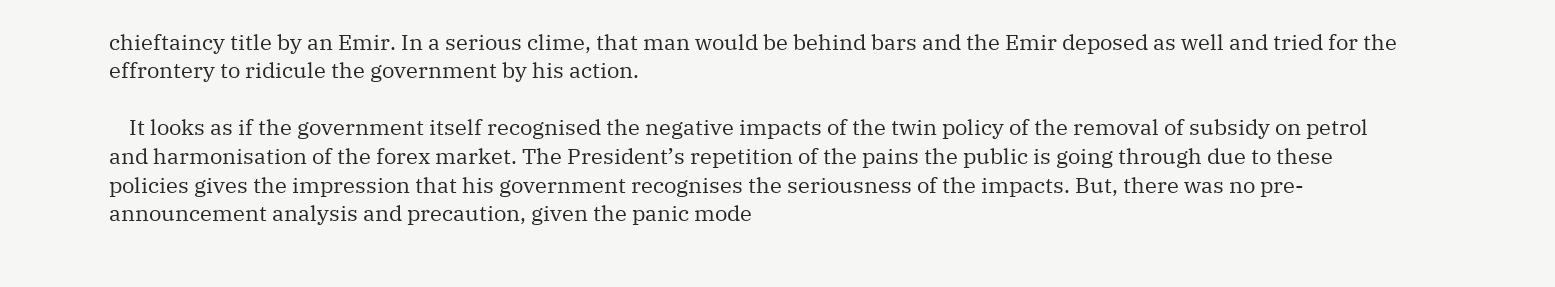chieftaincy title by an Emir. In a serious clime, that man would be behind bars and the Emir deposed as well and tried for the effrontery to ridicule the government by his action.

    It looks as if the government itself recognised the negative impacts of the twin policy of the removal of subsidy on petrol and harmonisation of the forex market. The President’s repetition of the pains the public is going through due to these policies gives the impression that his government recognises the seriousness of the impacts. But, there was no pre-announcement analysis and precaution, given the panic mode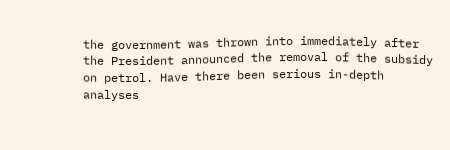the government was thrown into immediately after the President announced the removal of the subsidy on petrol. Have there been serious in-depth analyses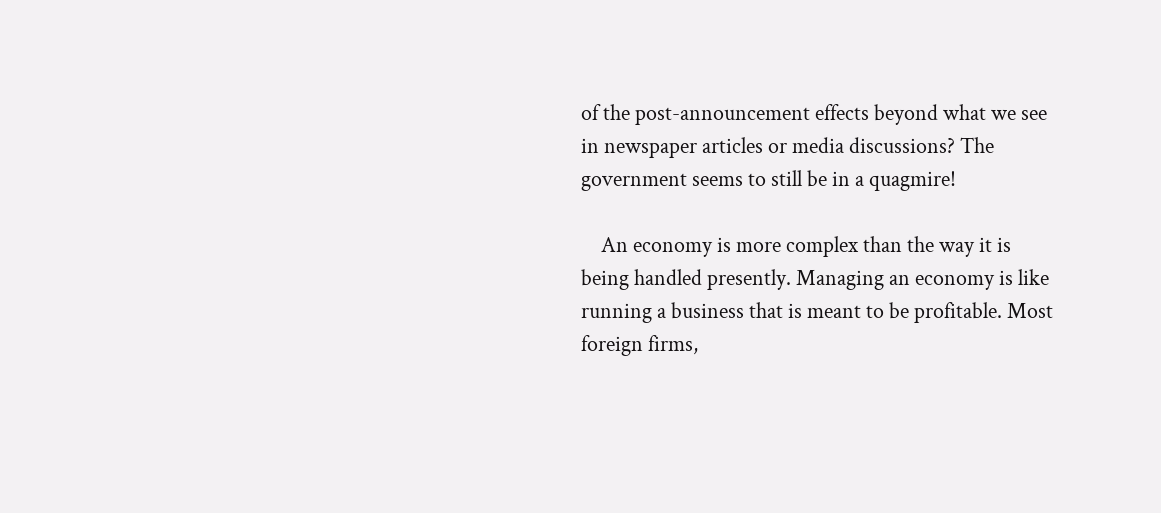of the post-announcement effects beyond what we see in newspaper articles or media discussions? The government seems to still be in a quagmire!

    An economy is more complex than the way it is being handled presently. Managing an economy is like running a business that is meant to be profitable. Most foreign firms,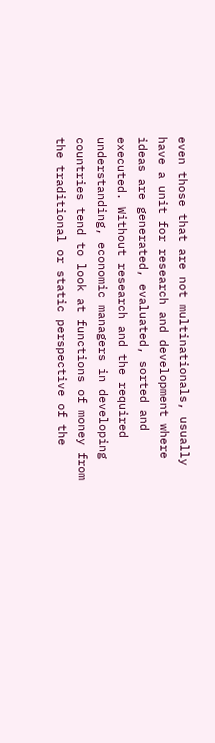even those that are not multinationals, usually have a unit for research and development where ideas are generated, evaluated, sorted and executed. Without research and the required understanding, economic managers in developing countries tend to look at functions of money from the traditional or static perspective of the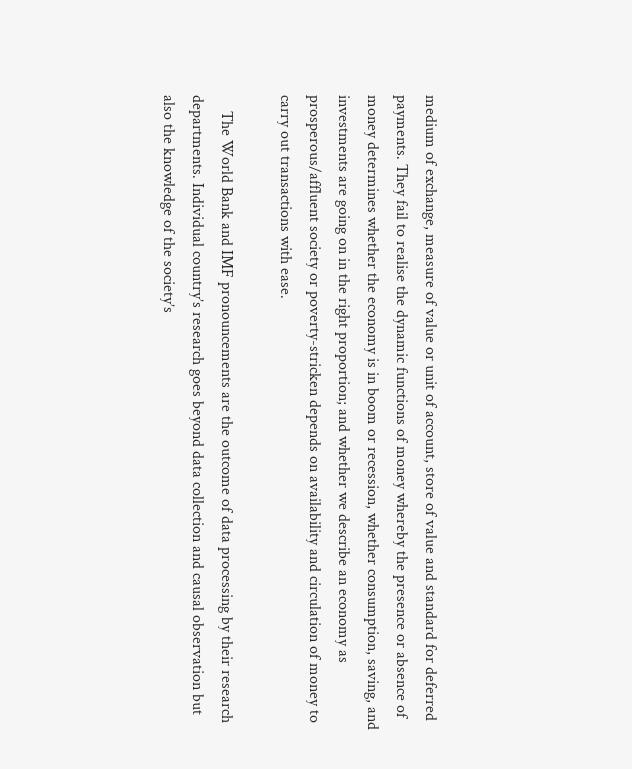medium of exchange, measure of value or unit of account, store of value and standard for deferred payments. They fail to realise the dynamic functions of money whereby the presence or absence of money determines whether the economy is in boom or recession, whether consumption, saving, and investments are going on in the right proportion; and whether we describe an economy as prosperous/affluent society or poverty-stricken depends on availability and circulation of money to carry out transactions with ease.

    The World Bank and IMF pronouncements are the outcome of data processing by their research departments. Individual country’s research goes beyond data collection and causal observation but also the knowledge of the society’s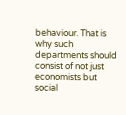behaviour. That is why such departments should consist of not just economists but social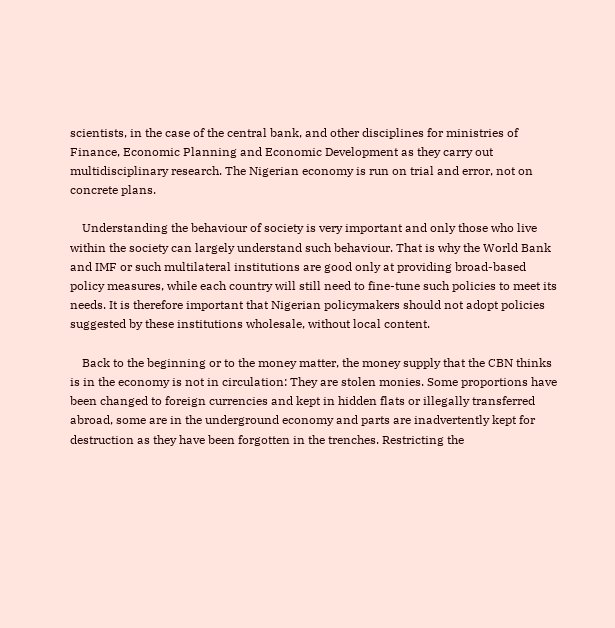scientists, in the case of the central bank, and other disciplines for ministries of Finance, Economic Planning and Economic Development as they carry out multidisciplinary research. The Nigerian economy is run on trial and error, not on concrete plans.

    Understanding the behaviour of society is very important and only those who live within the society can largely understand such behaviour. That is why the World Bank and IMF or such multilateral institutions are good only at providing broad-based policy measures, while each country will still need to fine-tune such policies to meet its needs. It is therefore important that Nigerian policymakers should not adopt policies suggested by these institutions wholesale, without local content.

    Back to the beginning or to the money matter, the money supply that the CBN thinks is in the economy is not in circulation: They are stolen monies. Some proportions have been changed to foreign currencies and kept in hidden flats or illegally transferred abroad, some are in the underground economy and parts are inadvertently kept for destruction as they have been forgotten in the trenches. Restricting the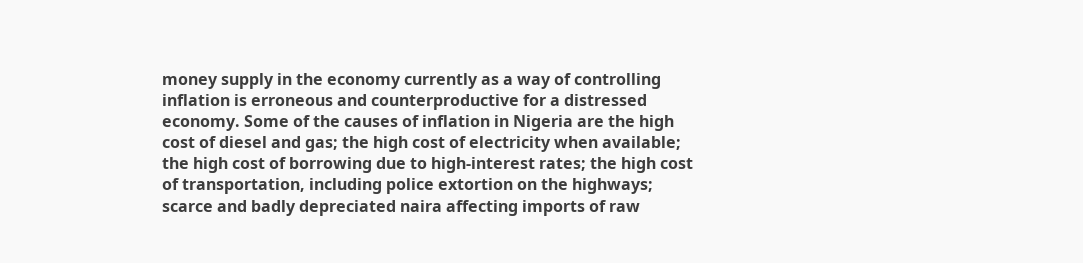money supply in the economy currently as a way of controlling inflation is erroneous and counterproductive for a distressed economy. Some of the causes of inflation in Nigeria are the high cost of diesel and gas; the high cost of electricity when available; the high cost of borrowing due to high-interest rates; the high cost of transportation, including police extortion on the highways; scarce and badly depreciated naira affecting imports of raw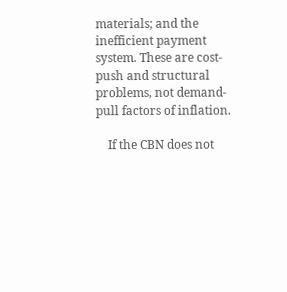materials; and the inefficient payment system. These are cost-push and structural problems, not demand-pull factors of inflation.

    If the CBN does not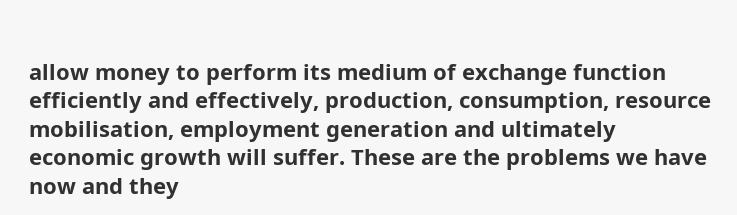allow money to perform its medium of exchange function efficiently and effectively, production, consumption, resource mobilisation, employment generation and ultimately economic growth will suffer. These are the problems we have now and they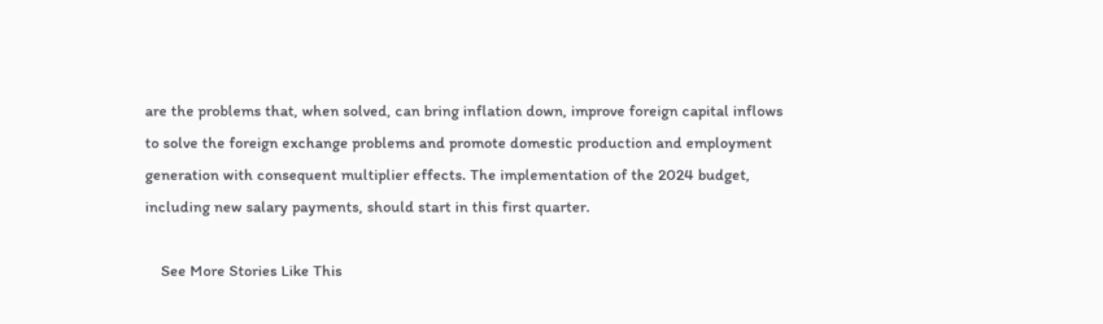are the problems that, when solved, can bring inflation down, improve foreign capital inflows to solve the foreign exchange problems and promote domestic production and employment generation with consequent multiplier effects. The implementation of the 2024 budget, including new salary payments, should start in this first quarter.

    See More Stories Like This